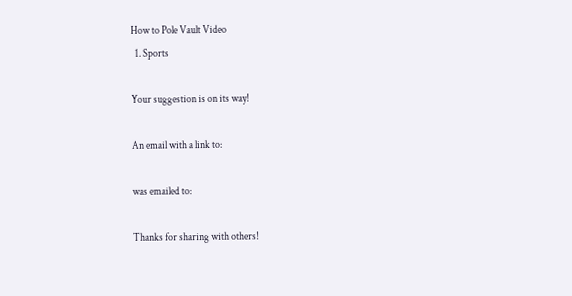How to Pole Vault Video
  1. Sports

Your suggestion is on its way!

An email with a link to:

was emailed to:

Thanks for sharing with others!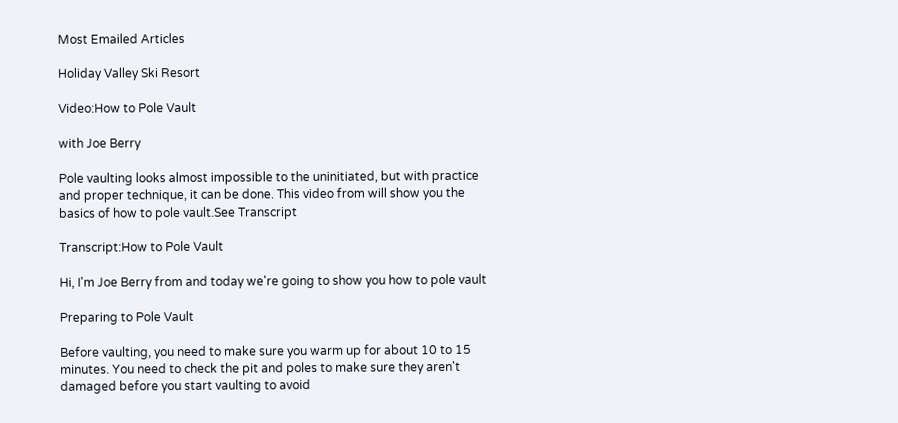Most Emailed Articles

Holiday Valley Ski Resort

Video:How to Pole Vault

with Joe Berry

Pole vaulting looks almost impossible to the uninitiated, but with practice and proper technique, it can be done. This video from will show you the basics of how to pole vault.See Transcript

Transcript:How to Pole Vault

Hi, I'm Joe Berry from and today we're going to show you how to pole vault

Preparing to Pole Vault

Before vaulting, you need to make sure you warm up for about 10 to 15 minutes. You need to check the pit and poles to make sure they aren't damaged before you start vaulting to avoid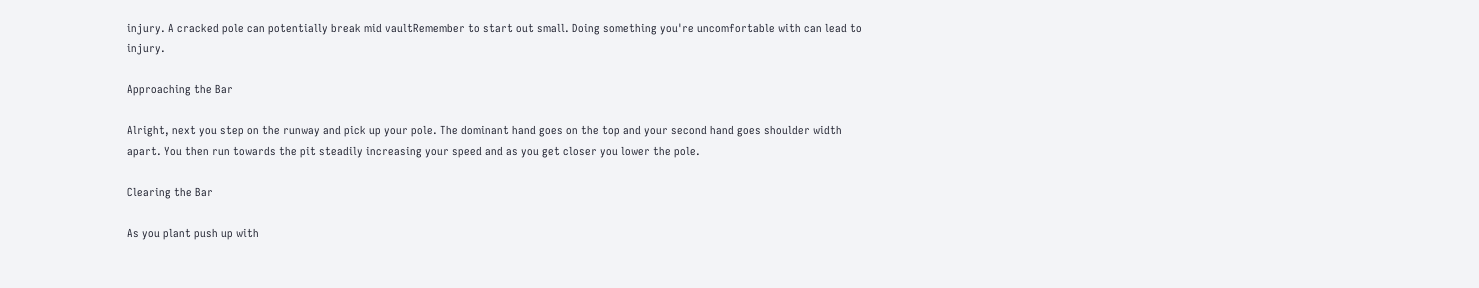injury. A cracked pole can potentially break mid vaultRemember to start out small. Doing something you're uncomfortable with can lead to injury.

Approaching the Bar

Alright, next you step on the runway and pick up your pole. The dominant hand goes on the top and your second hand goes shoulder width apart. You then run towards the pit steadily increasing your speed and as you get closer you lower the pole.

Clearing the Bar

As you plant push up with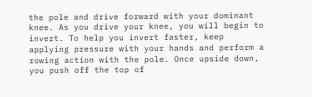the pole and drive forward with your dominant knee. As you drive your knee, you will begin to invert. To help you invert faster, keep applying pressure with your hands and perform a rowing action with the pole. Once upside down, you push off the top of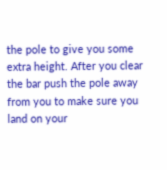the pole to give you some extra height. After you clear the bar push the pole away from you to make sure you land on your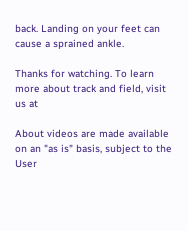back. Landing on your feet can cause a sprained ankle.

Thanks for watching. To learn more about track and field, visit us at

About videos are made available on an "as is" basis, subject to the User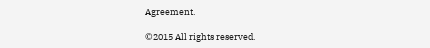Agreement.

©2015 All rights reserved.